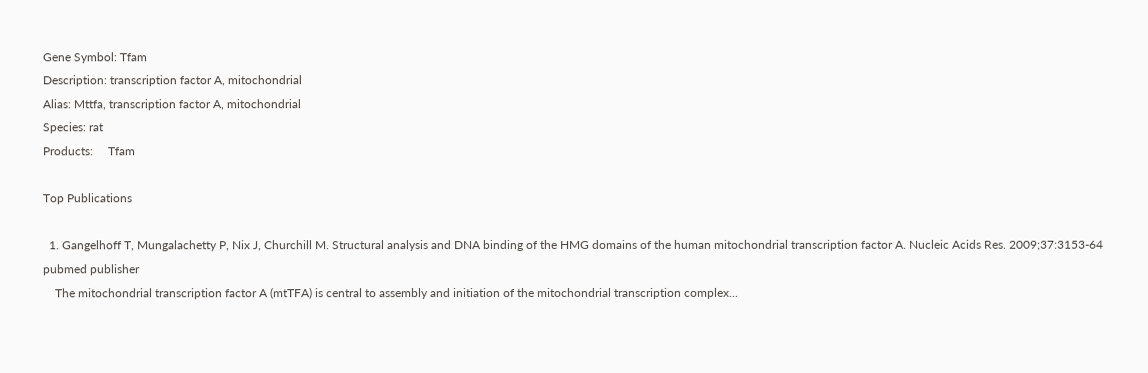Gene Symbol: Tfam
Description: transcription factor A, mitochondrial
Alias: Mttfa, transcription factor A, mitochondrial
Species: rat
Products:     Tfam

Top Publications

  1. Gangelhoff T, Mungalachetty P, Nix J, Churchill M. Structural analysis and DNA binding of the HMG domains of the human mitochondrial transcription factor A. Nucleic Acids Res. 2009;37:3153-64 pubmed publisher
    The mitochondrial transcription factor A (mtTFA) is central to assembly and initiation of the mitochondrial transcription complex...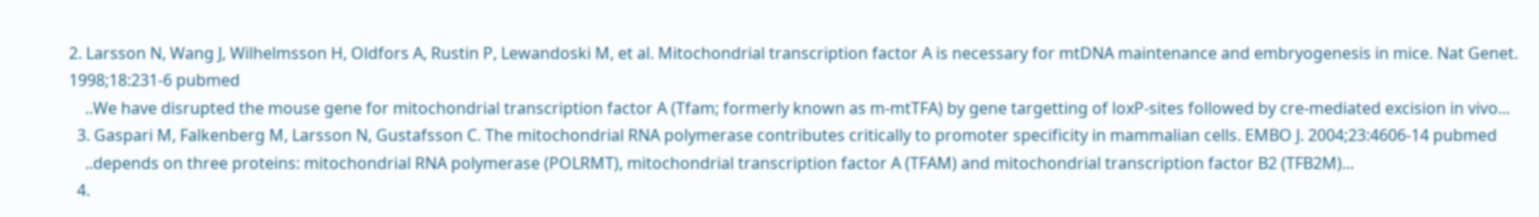2. Larsson N, Wang J, Wilhelmsson H, Oldfors A, Rustin P, Lewandoski M, et al. Mitochondrial transcription factor A is necessary for mtDNA maintenance and embryogenesis in mice. Nat Genet. 1998;18:231-6 pubmed
    ..We have disrupted the mouse gene for mitochondrial transcription factor A (Tfam; formerly known as m-mtTFA) by gene targetting of loxP-sites followed by cre-mediated excision in vivo...
  3. Gaspari M, Falkenberg M, Larsson N, Gustafsson C. The mitochondrial RNA polymerase contributes critically to promoter specificity in mammalian cells. EMBO J. 2004;23:4606-14 pubmed
    ..depends on three proteins: mitochondrial RNA polymerase (POLRMT), mitochondrial transcription factor A (TFAM) and mitochondrial transcription factor B2 (TFB2M)...
  4.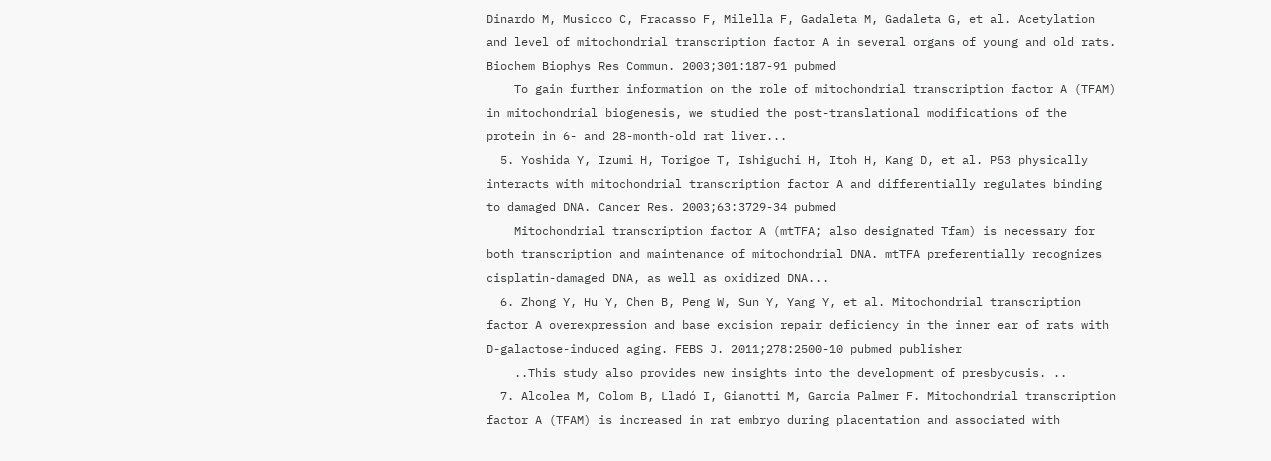Dinardo M, Musicco C, Fracasso F, Milella F, Gadaleta M, Gadaleta G, et al. Acetylation and level of mitochondrial transcription factor A in several organs of young and old rats. Biochem Biophys Res Commun. 2003;301:187-91 pubmed
    To gain further information on the role of mitochondrial transcription factor A (TFAM) in mitochondrial biogenesis, we studied the post-translational modifications of the protein in 6- and 28-month-old rat liver...
  5. Yoshida Y, Izumi H, Torigoe T, Ishiguchi H, Itoh H, Kang D, et al. P53 physically interacts with mitochondrial transcription factor A and differentially regulates binding to damaged DNA. Cancer Res. 2003;63:3729-34 pubmed
    Mitochondrial transcription factor A (mtTFA; also designated Tfam) is necessary for both transcription and maintenance of mitochondrial DNA. mtTFA preferentially recognizes cisplatin-damaged DNA, as well as oxidized DNA...
  6. Zhong Y, Hu Y, Chen B, Peng W, Sun Y, Yang Y, et al. Mitochondrial transcription factor A overexpression and base excision repair deficiency in the inner ear of rats with D-galactose-induced aging. FEBS J. 2011;278:2500-10 pubmed publisher
    ..This study also provides new insights into the development of presbycusis. ..
  7. Alcolea M, Colom B, Lladó I, Gianotti M, Garcia Palmer F. Mitochondrial transcription factor A (TFAM) is increased in rat embryo during placentation and associated with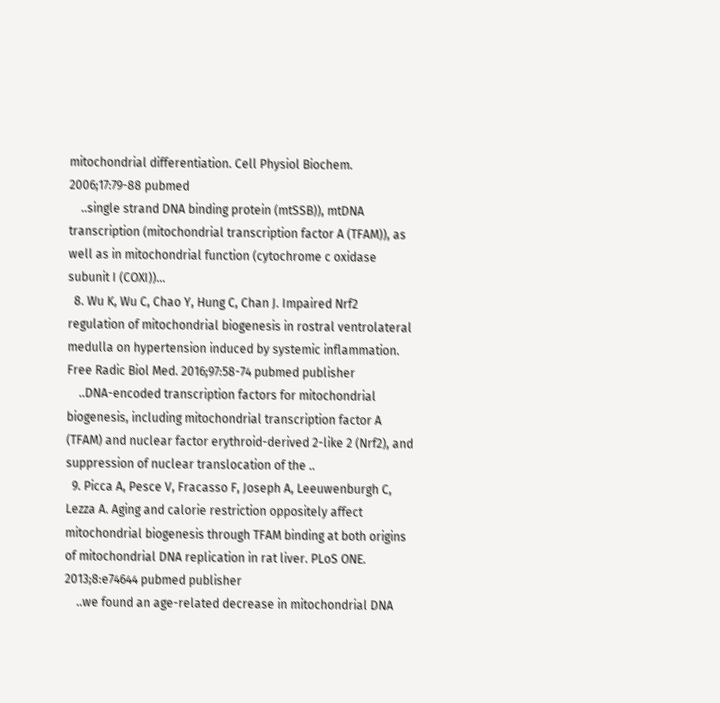mitochondrial differentiation. Cell Physiol Biochem. 2006;17:79-88 pubmed
    ..single strand DNA binding protein (mtSSB)), mtDNA transcription (mitochondrial transcription factor A (TFAM)), as well as in mitochondrial function (cytochrome c oxidase subunit I (COXI))...
  8. Wu K, Wu C, Chao Y, Hung C, Chan J. Impaired Nrf2 regulation of mitochondrial biogenesis in rostral ventrolateral medulla on hypertension induced by systemic inflammation. Free Radic Biol Med. 2016;97:58-74 pubmed publisher
    ..DNA-encoded transcription factors for mitochondrial biogenesis, including mitochondrial transcription factor A (TFAM) and nuclear factor erythroid-derived 2-like 2 (Nrf2), and suppression of nuclear translocation of the ..
  9. Picca A, Pesce V, Fracasso F, Joseph A, Leeuwenburgh C, Lezza A. Aging and calorie restriction oppositely affect mitochondrial biogenesis through TFAM binding at both origins of mitochondrial DNA replication in rat liver. PLoS ONE. 2013;8:e74644 pubmed publisher
    ..we found an age-related decrease in mitochondrial DNA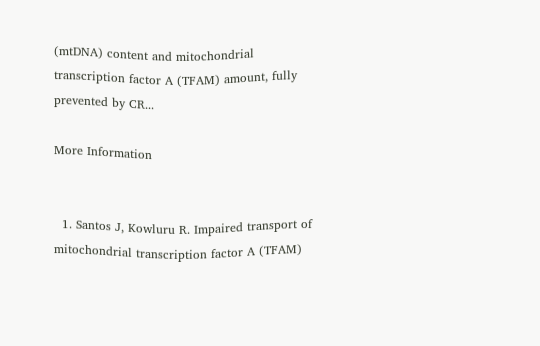(mtDNA) content and mitochondrial transcription factor A (TFAM) amount, fully prevented by CR...

More Information


  1. Santos J, Kowluru R. Impaired transport of mitochondrial transcription factor A (TFAM)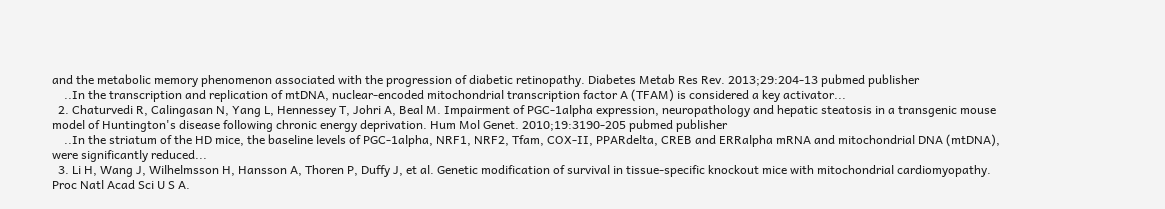and the metabolic memory phenomenon associated with the progression of diabetic retinopathy. Diabetes Metab Res Rev. 2013;29:204-13 pubmed publisher
    ..In the transcription and replication of mtDNA, nuclear-encoded mitochondrial transcription factor A (TFAM) is considered a key activator...
  2. Chaturvedi R, Calingasan N, Yang L, Hennessey T, Johri A, Beal M. Impairment of PGC-1alpha expression, neuropathology and hepatic steatosis in a transgenic mouse model of Huntington's disease following chronic energy deprivation. Hum Mol Genet. 2010;19:3190-205 pubmed publisher
    ..In the striatum of the HD mice, the baseline levels of PGC-1alpha, NRF1, NRF2, Tfam, COX-II, PPARdelta, CREB and ERRalpha mRNA and mitochondrial DNA (mtDNA), were significantly reduced...
  3. Li H, Wang J, Wilhelmsson H, Hansson A, Thoren P, Duffy J, et al. Genetic modification of survival in tissue-specific knockout mice with mitochondrial cardiomyopathy. Proc Natl Acad Sci U S A.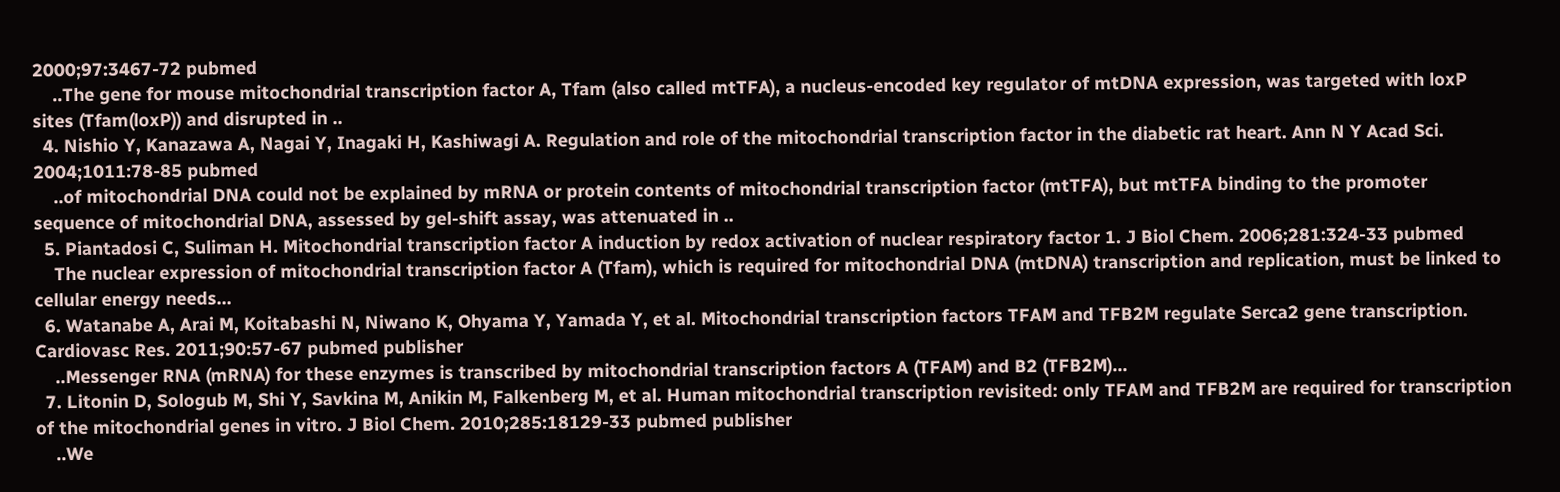2000;97:3467-72 pubmed
    ..The gene for mouse mitochondrial transcription factor A, Tfam (also called mtTFA), a nucleus-encoded key regulator of mtDNA expression, was targeted with loxP sites (Tfam(loxP)) and disrupted in ..
  4. Nishio Y, Kanazawa A, Nagai Y, Inagaki H, Kashiwagi A. Regulation and role of the mitochondrial transcription factor in the diabetic rat heart. Ann N Y Acad Sci. 2004;1011:78-85 pubmed
    ..of mitochondrial DNA could not be explained by mRNA or protein contents of mitochondrial transcription factor (mtTFA), but mtTFA binding to the promoter sequence of mitochondrial DNA, assessed by gel-shift assay, was attenuated in ..
  5. Piantadosi C, Suliman H. Mitochondrial transcription factor A induction by redox activation of nuclear respiratory factor 1. J Biol Chem. 2006;281:324-33 pubmed
    The nuclear expression of mitochondrial transcription factor A (Tfam), which is required for mitochondrial DNA (mtDNA) transcription and replication, must be linked to cellular energy needs...
  6. Watanabe A, Arai M, Koitabashi N, Niwano K, Ohyama Y, Yamada Y, et al. Mitochondrial transcription factors TFAM and TFB2M regulate Serca2 gene transcription. Cardiovasc Res. 2011;90:57-67 pubmed publisher
    ..Messenger RNA (mRNA) for these enzymes is transcribed by mitochondrial transcription factors A (TFAM) and B2 (TFB2M)...
  7. Litonin D, Sologub M, Shi Y, Savkina M, Anikin M, Falkenberg M, et al. Human mitochondrial transcription revisited: only TFAM and TFB2M are required for transcription of the mitochondrial genes in vitro. J Biol Chem. 2010;285:18129-33 pubmed publisher
    ..We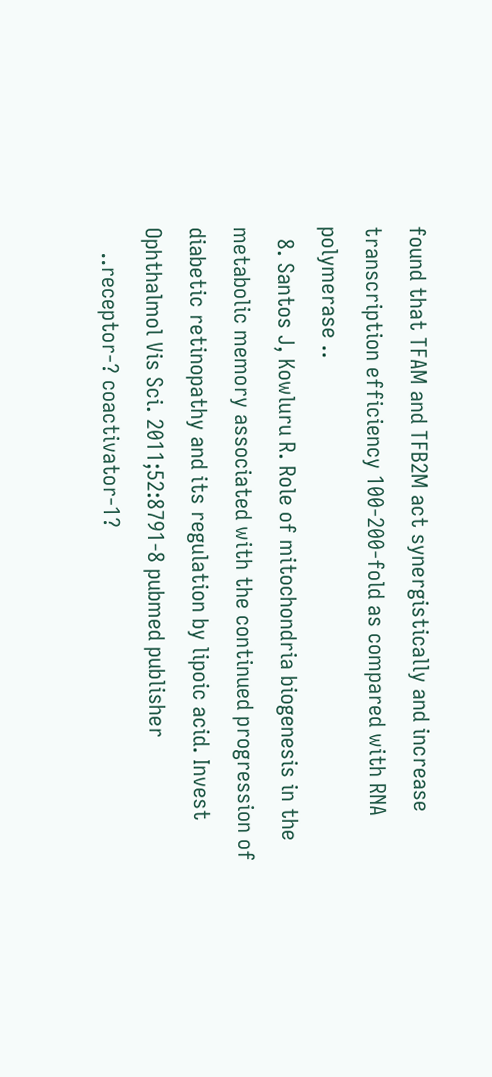found that TFAM and TFB2M act synergistically and increase transcription efficiency 100-200-fold as compared with RNA polymerase ..
  8. Santos J, Kowluru R. Role of mitochondria biogenesis in the metabolic memory associated with the continued progression of diabetic retinopathy and its regulation by lipoic acid. Invest Ophthalmol Vis Sci. 2011;52:8791-8 pubmed publisher
    ..receptor-? coactivator-1?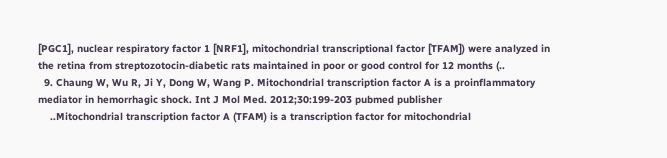[PGC1], nuclear respiratory factor 1 [NRF1], mitochondrial transcriptional factor [TFAM]) were analyzed in the retina from streptozotocin-diabetic rats maintained in poor or good control for 12 months (..
  9. Chaung W, Wu R, Ji Y, Dong W, Wang P. Mitochondrial transcription factor A is a proinflammatory mediator in hemorrhagic shock. Int J Mol Med. 2012;30:199-203 pubmed publisher
    ..Mitochondrial transcription factor A (TFAM) is a transcription factor for mitochondrial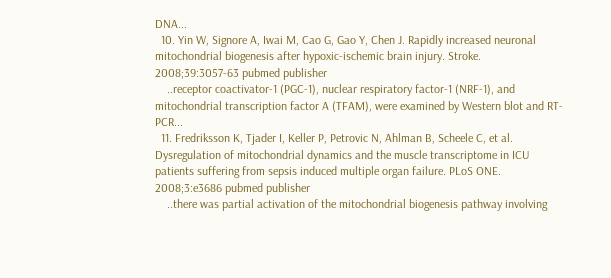DNA...
  10. Yin W, Signore A, Iwai M, Cao G, Gao Y, Chen J. Rapidly increased neuronal mitochondrial biogenesis after hypoxic-ischemic brain injury. Stroke. 2008;39:3057-63 pubmed publisher
    ..receptor coactivator-1 (PGC-1), nuclear respiratory factor-1 (NRF-1), and mitochondrial transcription factor A (TFAM), were examined by Western blot and RT-PCR...
  11. Fredriksson K, Tjader I, Keller P, Petrovic N, Ahlman B, Scheele C, et al. Dysregulation of mitochondrial dynamics and the muscle transcriptome in ICU patients suffering from sepsis induced multiple organ failure. PLoS ONE. 2008;3:e3686 pubmed publisher
    ..there was partial activation of the mitochondrial biogenesis pathway involving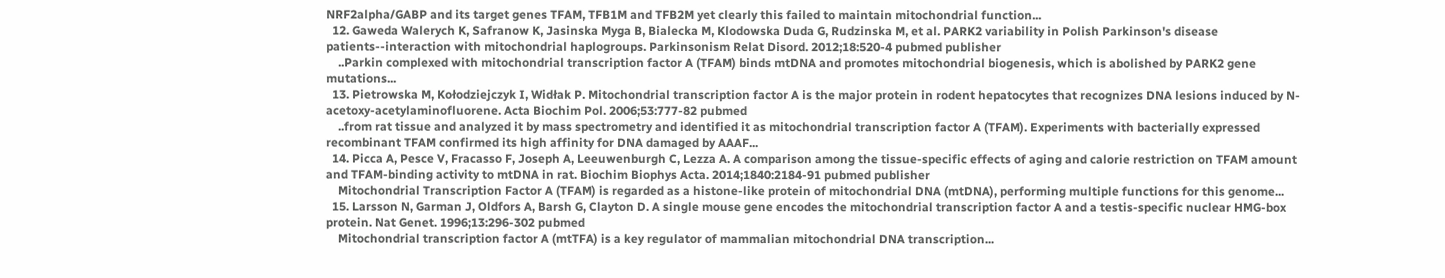NRF2alpha/GABP and its target genes TFAM, TFB1M and TFB2M yet clearly this failed to maintain mitochondrial function...
  12. Gaweda Walerych K, Safranow K, Jasinska Myga B, Bialecka M, Klodowska Duda G, Rudzinska M, et al. PARK2 variability in Polish Parkinson's disease patients--interaction with mitochondrial haplogroups. Parkinsonism Relat Disord. 2012;18:520-4 pubmed publisher
    ..Parkin complexed with mitochondrial transcription factor A (TFAM) binds mtDNA and promotes mitochondrial biogenesis, which is abolished by PARK2 gene mutations...
  13. Pietrowska M, Kołodziejczyk I, Widłak P. Mitochondrial transcription factor A is the major protein in rodent hepatocytes that recognizes DNA lesions induced by N-acetoxy-acetylaminofluorene. Acta Biochim Pol. 2006;53:777-82 pubmed
    ..from rat tissue and analyzed it by mass spectrometry and identified it as mitochondrial transcription factor A (TFAM). Experiments with bacterially expressed recombinant TFAM confirmed its high affinity for DNA damaged by AAAF...
  14. Picca A, Pesce V, Fracasso F, Joseph A, Leeuwenburgh C, Lezza A. A comparison among the tissue-specific effects of aging and calorie restriction on TFAM amount and TFAM-binding activity to mtDNA in rat. Biochim Biophys Acta. 2014;1840:2184-91 pubmed publisher
    Mitochondrial Transcription Factor A (TFAM) is regarded as a histone-like protein of mitochondrial DNA (mtDNA), performing multiple functions for this genome...
  15. Larsson N, Garman J, Oldfors A, Barsh G, Clayton D. A single mouse gene encodes the mitochondrial transcription factor A and a testis-specific nuclear HMG-box protein. Nat Genet. 1996;13:296-302 pubmed
    Mitochondrial transcription factor A (mtTFA) is a key regulator of mammalian mitochondrial DNA transcription...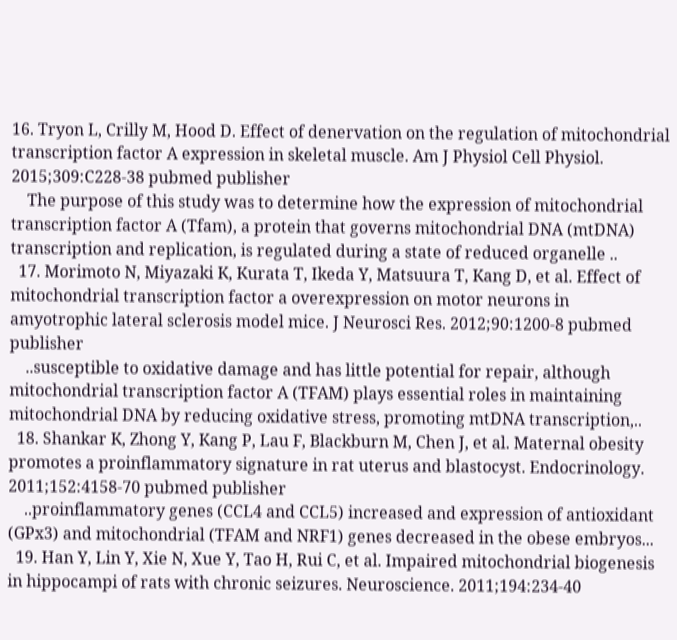16. Tryon L, Crilly M, Hood D. Effect of denervation on the regulation of mitochondrial transcription factor A expression in skeletal muscle. Am J Physiol Cell Physiol. 2015;309:C228-38 pubmed publisher
    The purpose of this study was to determine how the expression of mitochondrial transcription factor A (Tfam), a protein that governs mitochondrial DNA (mtDNA) transcription and replication, is regulated during a state of reduced organelle ..
  17. Morimoto N, Miyazaki K, Kurata T, Ikeda Y, Matsuura T, Kang D, et al. Effect of mitochondrial transcription factor a overexpression on motor neurons in amyotrophic lateral sclerosis model mice. J Neurosci Res. 2012;90:1200-8 pubmed publisher
    ..susceptible to oxidative damage and has little potential for repair, although mitochondrial transcription factor A (TFAM) plays essential roles in maintaining mitochondrial DNA by reducing oxidative stress, promoting mtDNA transcription,..
  18. Shankar K, Zhong Y, Kang P, Lau F, Blackburn M, Chen J, et al. Maternal obesity promotes a proinflammatory signature in rat uterus and blastocyst. Endocrinology. 2011;152:4158-70 pubmed publisher
    ..proinflammatory genes (CCL4 and CCL5) increased and expression of antioxidant (GPx3) and mitochondrial (TFAM and NRF1) genes decreased in the obese embryos...
  19. Han Y, Lin Y, Xie N, Xue Y, Tao H, Rui C, et al. Impaired mitochondrial biogenesis in hippocampi of rats with chronic seizures. Neuroscience. 2011;194:234-40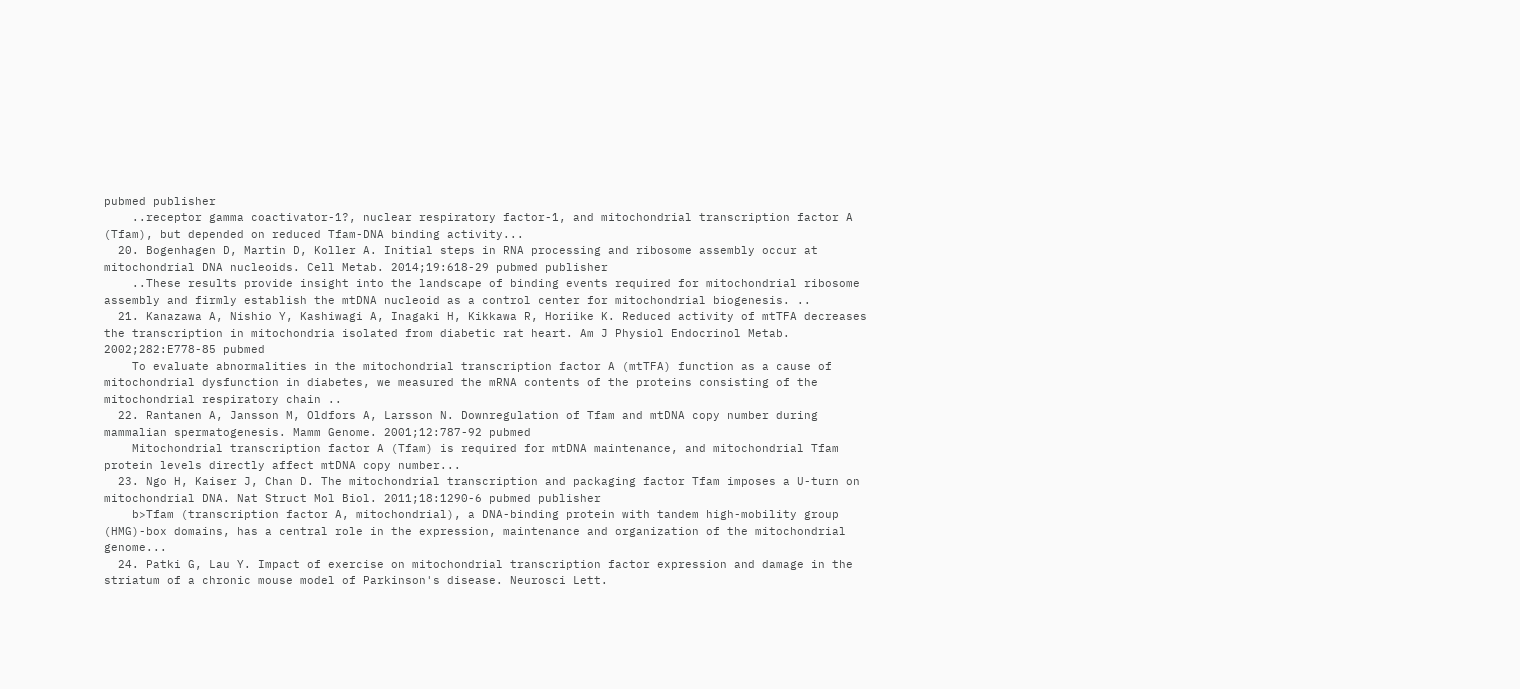pubmed publisher
    ..receptor gamma coactivator-1?, nuclear respiratory factor-1, and mitochondrial transcription factor A (Tfam), but depended on reduced Tfam-DNA binding activity...
  20. Bogenhagen D, Martin D, Koller A. Initial steps in RNA processing and ribosome assembly occur at mitochondrial DNA nucleoids. Cell Metab. 2014;19:618-29 pubmed publisher
    ..These results provide insight into the landscape of binding events required for mitochondrial ribosome assembly and firmly establish the mtDNA nucleoid as a control center for mitochondrial biogenesis. ..
  21. Kanazawa A, Nishio Y, Kashiwagi A, Inagaki H, Kikkawa R, Horiike K. Reduced activity of mtTFA decreases the transcription in mitochondria isolated from diabetic rat heart. Am J Physiol Endocrinol Metab. 2002;282:E778-85 pubmed
    To evaluate abnormalities in the mitochondrial transcription factor A (mtTFA) function as a cause of mitochondrial dysfunction in diabetes, we measured the mRNA contents of the proteins consisting of the mitochondrial respiratory chain ..
  22. Rantanen A, Jansson M, Oldfors A, Larsson N. Downregulation of Tfam and mtDNA copy number during mammalian spermatogenesis. Mamm Genome. 2001;12:787-92 pubmed
    Mitochondrial transcription factor A (Tfam) is required for mtDNA maintenance, and mitochondrial Tfam protein levels directly affect mtDNA copy number...
  23. Ngo H, Kaiser J, Chan D. The mitochondrial transcription and packaging factor Tfam imposes a U-turn on mitochondrial DNA. Nat Struct Mol Biol. 2011;18:1290-6 pubmed publisher
    b>Tfam (transcription factor A, mitochondrial), a DNA-binding protein with tandem high-mobility group (HMG)-box domains, has a central role in the expression, maintenance and organization of the mitochondrial genome...
  24. Patki G, Lau Y. Impact of exercise on mitochondrial transcription factor expression and damage in the striatum of a chronic mouse model of Parkinson's disease. Neurosci Lett.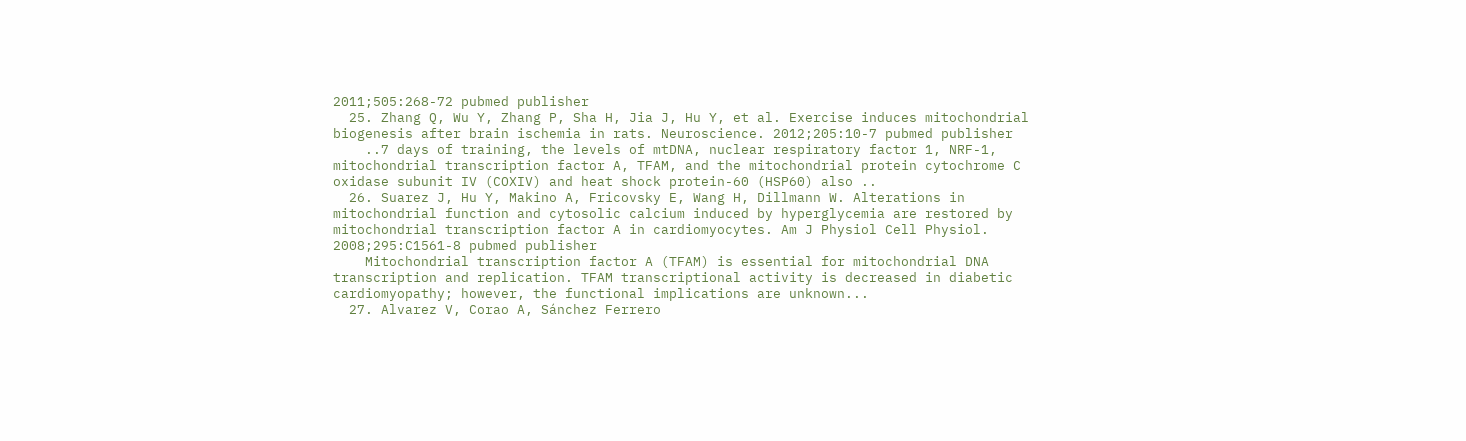2011;505:268-72 pubmed publisher
  25. Zhang Q, Wu Y, Zhang P, Sha H, Jia J, Hu Y, et al. Exercise induces mitochondrial biogenesis after brain ischemia in rats. Neuroscience. 2012;205:10-7 pubmed publisher
    ..7 days of training, the levels of mtDNA, nuclear respiratory factor 1, NRF-1, mitochondrial transcription factor A, TFAM, and the mitochondrial protein cytochrome C oxidase subunit IV (COXIV) and heat shock protein-60 (HSP60) also ..
  26. Suarez J, Hu Y, Makino A, Fricovsky E, Wang H, Dillmann W. Alterations in mitochondrial function and cytosolic calcium induced by hyperglycemia are restored by mitochondrial transcription factor A in cardiomyocytes. Am J Physiol Cell Physiol. 2008;295:C1561-8 pubmed publisher
    Mitochondrial transcription factor A (TFAM) is essential for mitochondrial DNA transcription and replication. TFAM transcriptional activity is decreased in diabetic cardiomyopathy; however, the functional implications are unknown...
  27. Alvarez V, Corao A, Sánchez Ferrero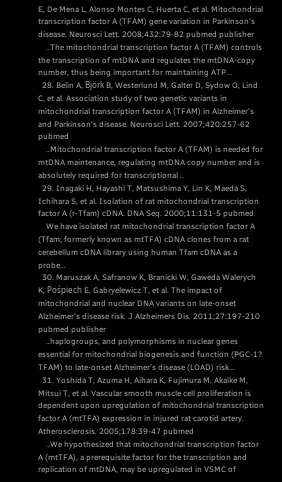E, De Mena L, Alonso Montes C, Huerta C, et al. Mitochondrial transcription factor A (TFAM) gene variation in Parkinson's disease. Neurosci Lett. 2008;432:79-82 pubmed publisher
    ..The mitochondrial transcription factor A (TFAM) controls the transcription of mtDNA and regulates the mtDNA-copy number, thus being important for maintaining ATP ..
  28. Belin A, Björk B, Westerlund M, Galter D, Sydow O, Lind C, et al. Association study of two genetic variants in mitochondrial transcription factor A (TFAM) in Alzheimer's and Parkinson's disease. Neurosci Lett. 2007;420:257-62 pubmed
    ..Mitochondrial transcription factor A (TFAM) is needed for mtDNA maintenance, regulating mtDNA copy number and is absolutely required for transcriptional ..
  29. Inagaki H, Hayashi T, Matsushima Y, Lin K, Maeda S, Ichihara S, et al. Isolation of rat mitochondrial transcription factor A (r-Tfam) cDNA. DNA Seq. 2000;11:131-5 pubmed
    We have isolated rat mitochondrial transcription factor A (Tfam; formerly known as mtTFA) cDNA clones from a rat cerebellum cDNA library using human Tfam cDNA as a probe...
  30. Maruszak A, Safranow K, Branicki W, Gaweda Walerych K, Pośpiech E, Gabryelewicz T, et al. The impact of mitochondrial and nuclear DNA variants on late-onset Alzheimer's disease risk. J Alzheimers Dis. 2011;27:197-210 pubmed publisher
    ..haplogroups, and polymorphisms in nuclear genes essential for mitochondrial biogenesis and function (PGC-1? TFAM) to late-onset Alzheimer's disease (LOAD) risk...
  31. Yoshida T, Azuma H, Aihara K, Fujimura M, Akaike M, Mitsui T, et al. Vascular smooth muscle cell proliferation is dependent upon upregulation of mitochondrial transcription factor A (mtTFA) expression in injured rat carotid artery. Atherosclerosis. 2005;178:39-47 pubmed
    ..We hypothesized that mitochondrial transcription factor A (mtTFA), a prerequisite factor for the transcription and replication of mtDNA, may be upregulated in VSMC of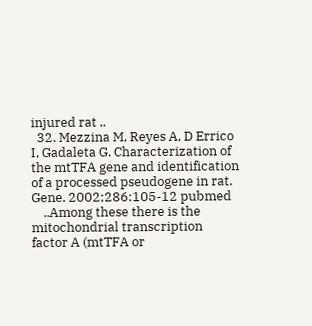injured rat ..
  32. Mezzina M, Reyes A, D Errico I, Gadaleta G. Characterization of the mtTFA gene and identification of a processed pseudogene in rat. Gene. 2002;286:105-12 pubmed
    ..Among these there is the mitochondrial transcription factor A (mtTFA or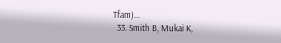Tfam)...
  33. Smith B, Mukai K,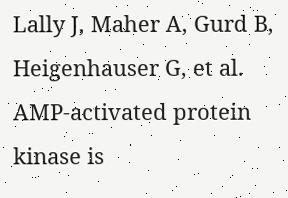Lally J, Maher A, Gurd B, Heigenhauser G, et al. AMP-activated protein kinase is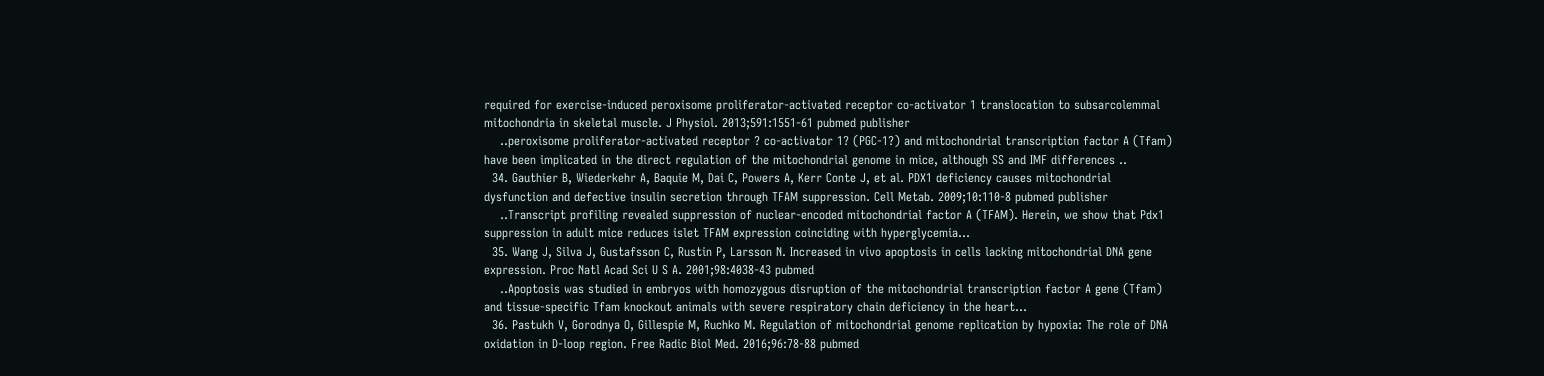required for exercise-induced peroxisome proliferator-activated receptor co-activator 1 translocation to subsarcolemmal mitochondria in skeletal muscle. J Physiol. 2013;591:1551-61 pubmed publisher
    ..peroxisome proliferator-activated receptor ? co-activator 1? (PGC-1?) and mitochondrial transcription factor A (Tfam) have been implicated in the direct regulation of the mitochondrial genome in mice, although SS and IMF differences ..
  34. Gauthier B, Wiederkehr A, Baquie M, Dai C, Powers A, Kerr Conte J, et al. PDX1 deficiency causes mitochondrial dysfunction and defective insulin secretion through TFAM suppression. Cell Metab. 2009;10:110-8 pubmed publisher
    ..Transcript profiling revealed suppression of nuclear-encoded mitochondrial factor A (TFAM). Herein, we show that Pdx1 suppression in adult mice reduces islet TFAM expression coinciding with hyperglycemia...
  35. Wang J, Silva J, Gustafsson C, Rustin P, Larsson N. Increased in vivo apoptosis in cells lacking mitochondrial DNA gene expression. Proc Natl Acad Sci U S A. 2001;98:4038-43 pubmed
    ..Apoptosis was studied in embryos with homozygous disruption of the mitochondrial transcription factor A gene (Tfam) and tissue-specific Tfam knockout animals with severe respiratory chain deficiency in the heart...
  36. Pastukh V, Gorodnya O, Gillespie M, Ruchko M. Regulation of mitochondrial genome replication by hypoxia: The role of DNA oxidation in D-loop region. Free Radic Biol Med. 2016;96:78-88 pubmed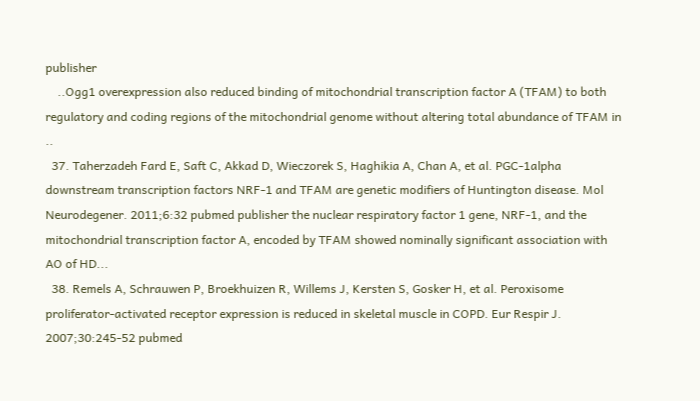publisher
    ..Ogg1 overexpression also reduced binding of mitochondrial transcription factor A (TFAM) to both regulatory and coding regions of the mitochondrial genome without altering total abundance of TFAM in ..
  37. Taherzadeh Fard E, Saft C, Akkad D, Wieczorek S, Haghikia A, Chan A, et al. PGC-1alpha downstream transcription factors NRF-1 and TFAM are genetic modifiers of Huntington disease. Mol Neurodegener. 2011;6:32 pubmed publisher the nuclear respiratory factor 1 gene, NRF-1, and the mitochondrial transcription factor A, encoded by TFAM showed nominally significant association with AO of HD...
  38. Remels A, Schrauwen P, Broekhuizen R, Willems J, Kersten S, Gosker H, et al. Peroxisome proliferator-activated receptor expression is reduced in skeletal muscle in COPD. Eur Respir J. 2007;30:245-52 pubmed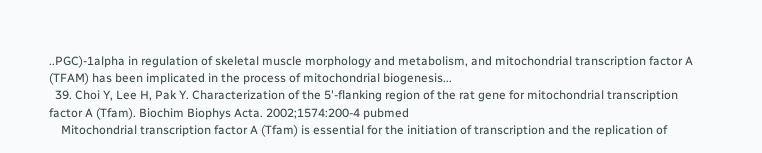..PGC)-1alpha in regulation of skeletal muscle morphology and metabolism, and mitochondrial transcription factor A (TFAM) has been implicated in the process of mitochondrial biogenesis...
  39. Choi Y, Lee H, Pak Y. Characterization of the 5'-flanking region of the rat gene for mitochondrial transcription factor A (Tfam). Biochim Biophys Acta. 2002;1574:200-4 pubmed
    Mitochondrial transcription factor A (Tfam) is essential for the initiation of transcription and the replication of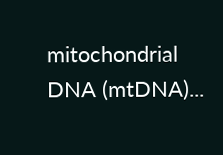mitochondrial DNA (mtDNA)...